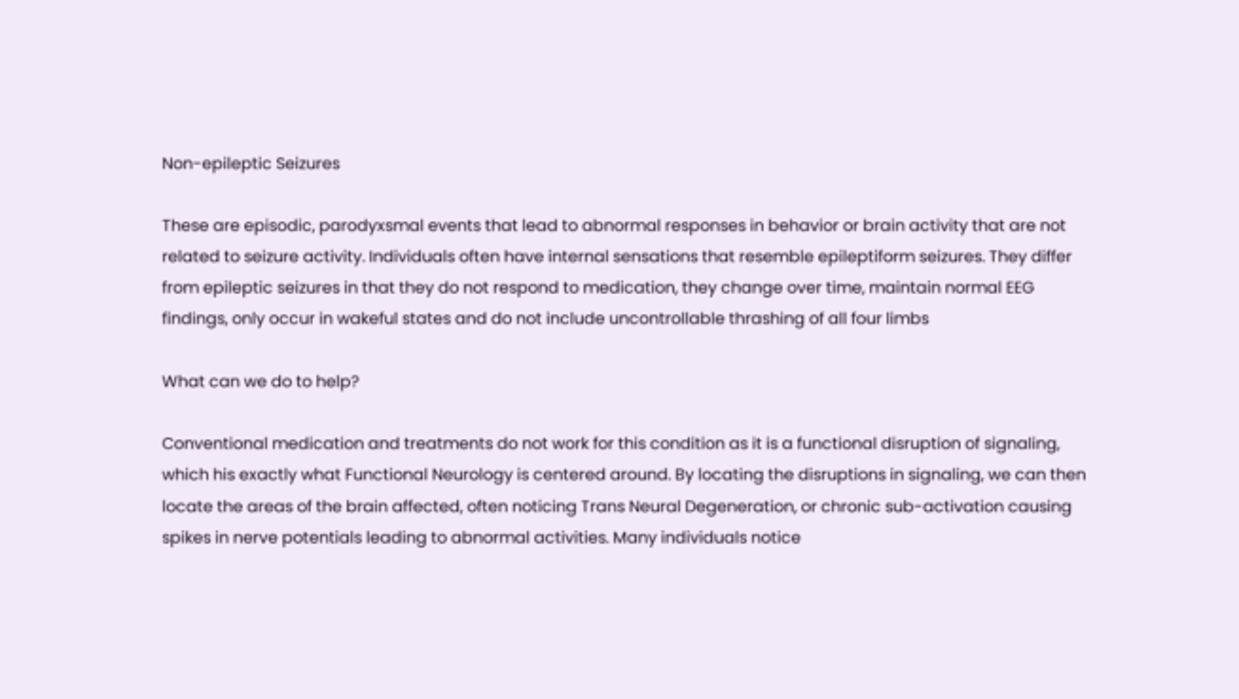Non-epileptic Seizures

These are episodic, parodyxsmal events that lead to abnormal responses in behavior or brain activity that are not related to seizure activity. Individuals often have internal sensations that resemble epileptiform seizures. They differ from epileptic seizures in that they do not respond to medication, they change over time, maintain normal EEG findings, only occur in wakeful states and do not include uncontrollable thrashing of all four limbs

What can we do to help?

Conventional medication and treatments do not work for this condition as it is a functional disruption of signaling, which his exactly what Functional Neurology is centered around. By locating the disruptions in signaling, we can then locate the areas of the brain affected, often noticing Trans Neural Degeneration, or chronic sub-activation causing spikes in nerve potentials leading to abnormal activities. Many individuals notice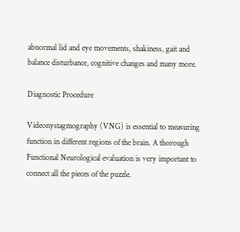abnormal lid and eye movements, shakiness, gait and balance disturbance, cognitive changes and many more.

Diagnostic Procedure

Videonystagmography (VNG) is essential to measuring function in different regions of the brain. A thorough Functional Neurological evaluation is very important to connect all the pieces of the puzzle.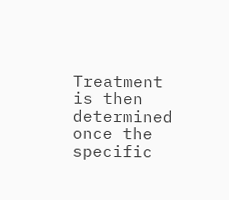Treatment is then determined once the specific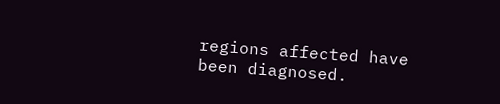regions affected have been diagnosed.